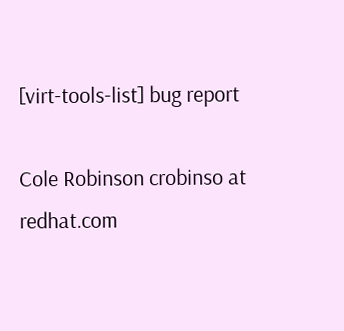[virt-tools-list] bug report

Cole Robinson crobinso at redhat.com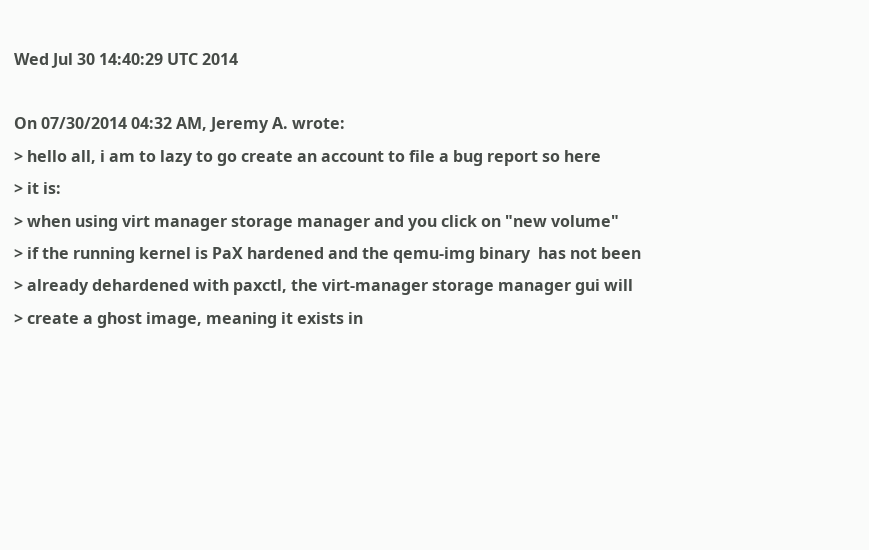Wed Jul 30 14:40:29 UTC 2014

On 07/30/2014 04:32 AM, Jeremy A. wrote:
> hello all, i am to lazy to go create an account to file a bug report so here
> it is:
> when using virt manager storage manager and you click on "new volume"
> if the running kernel is PaX hardened and the qemu-img binary  has not been
> already dehardened with paxctl, the virt-manager storage manager gui will
> create a ghost image, meaning it exists in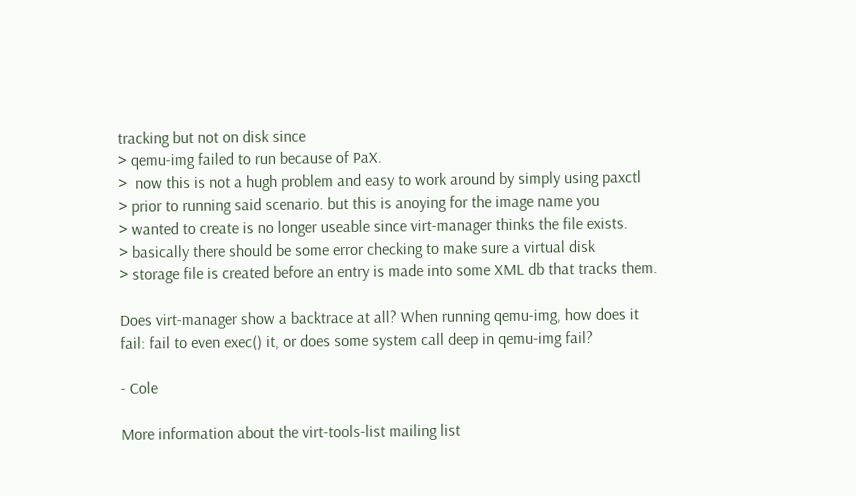tracking but not on disk since
> qemu-img failed to run because of PaX.
>  now this is not a hugh problem and easy to work around by simply using paxctl
> prior to running said scenario. but this is anoying for the image name you
> wanted to create is no longer useable since virt-manager thinks the file exists.
> basically there should be some error checking to make sure a virtual disk
> storage file is created before an entry is made into some XML db that tracks them.

Does virt-manager show a backtrace at all? When running qemu-img, how does it
fail: fail to even exec() it, or does some system call deep in qemu-img fail?

- Cole

More information about the virt-tools-list mailing list